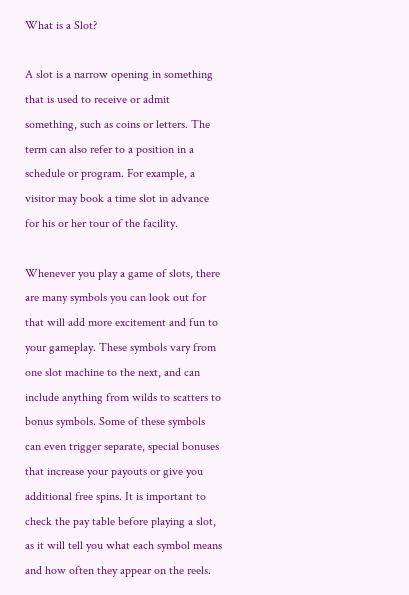What is a Slot?

A slot is a narrow opening in something that is used to receive or admit something, such as coins or letters. The term can also refer to a position in a schedule or program. For example, a visitor may book a time slot in advance for his or her tour of the facility.

Whenever you play a game of slots, there are many symbols you can look out for that will add more excitement and fun to your gameplay. These symbols vary from one slot machine to the next, and can include anything from wilds to scatters to bonus symbols. Some of these symbols can even trigger separate, special bonuses that increase your payouts or give you additional free spins. It is important to check the pay table before playing a slot, as it will tell you what each symbol means and how often they appear on the reels.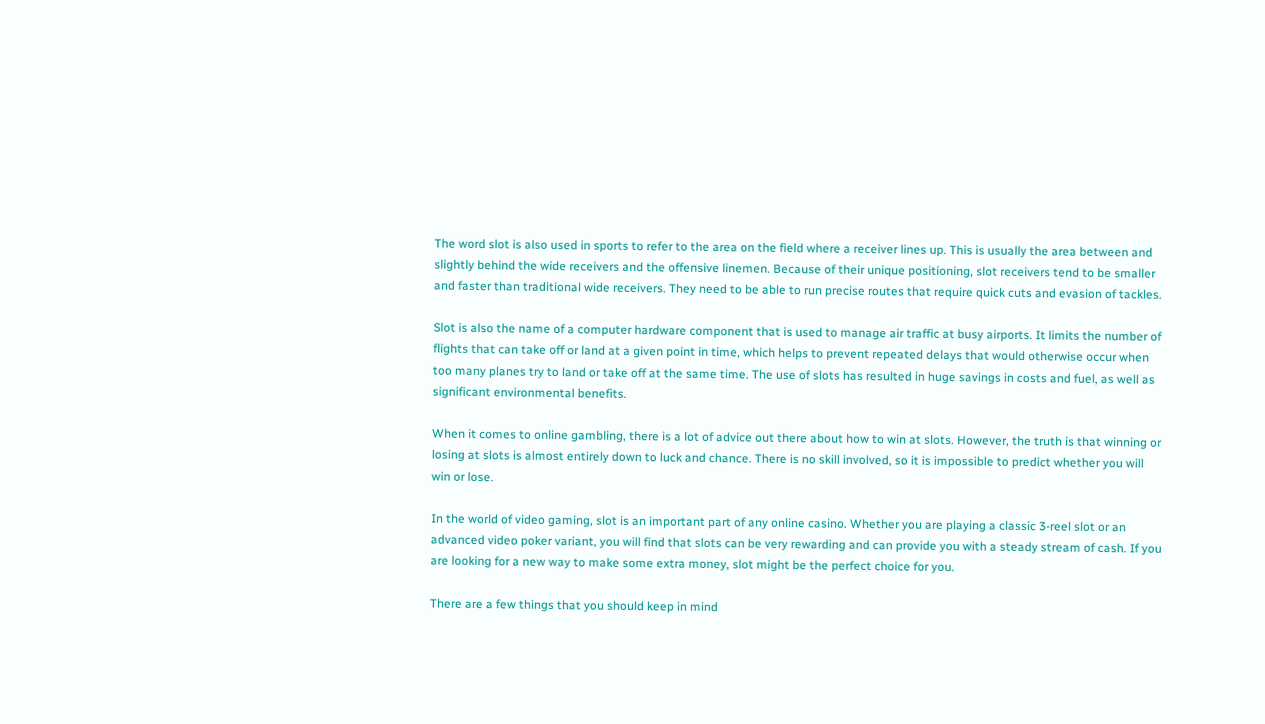The word slot is also used in sports to refer to the area on the field where a receiver lines up. This is usually the area between and slightly behind the wide receivers and the offensive linemen. Because of their unique positioning, slot receivers tend to be smaller and faster than traditional wide receivers. They need to be able to run precise routes that require quick cuts and evasion of tackles.

Slot is also the name of a computer hardware component that is used to manage air traffic at busy airports. It limits the number of flights that can take off or land at a given point in time, which helps to prevent repeated delays that would otherwise occur when too many planes try to land or take off at the same time. The use of slots has resulted in huge savings in costs and fuel, as well as significant environmental benefits.

When it comes to online gambling, there is a lot of advice out there about how to win at slots. However, the truth is that winning or losing at slots is almost entirely down to luck and chance. There is no skill involved, so it is impossible to predict whether you will win or lose.

In the world of video gaming, slot is an important part of any online casino. Whether you are playing a classic 3-reel slot or an advanced video poker variant, you will find that slots can be very rewarding and can provide you with a steady stream of cash. If you are looking for a new way to make some extra money, slot might be the perfect choice for you.

There are a few things that you should keep in mind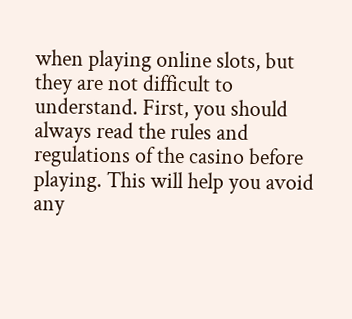when playing online slots, but they are not difficult to understand. First, you should always read the rules and regulations of the casino before playing. This will help you avoid any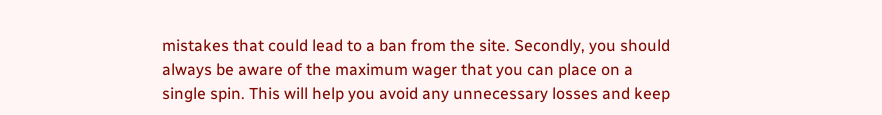mistakes that could lead to a ban from the site. Secondly, you should always be aware of the maximum wager that you can place on a single spin. This will help you avoid any unnecessary losses and keep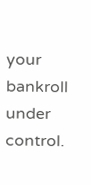your bankroll under control.